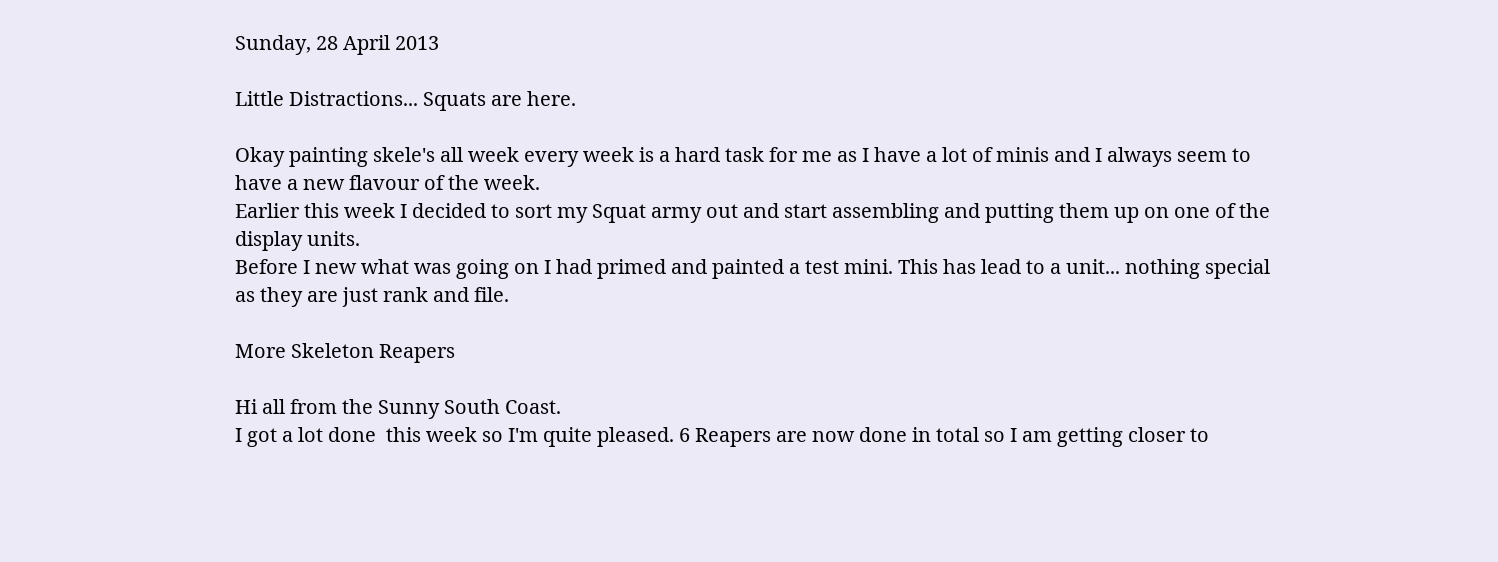Sunday, 28 April 2013

Little Distractions... Squats are here.

Okay painting skele's all week every week is a hard task for me as I have a lot of minis and I always seem to have a new flavour of the week.
Earlier this week I decided to sort my Squat army out and start assembling and putting them up on one of the display units.
Before I new what was going on I had primed and painted a test mini. This has lead to a unit... nothing special as they are just rank and file.

More Skeleton Reapers

Hi all from the Sunny South Coast.
I got a lot done  this week so I'm quite pleased. 6 Reapers are now done in total so I am getting closer to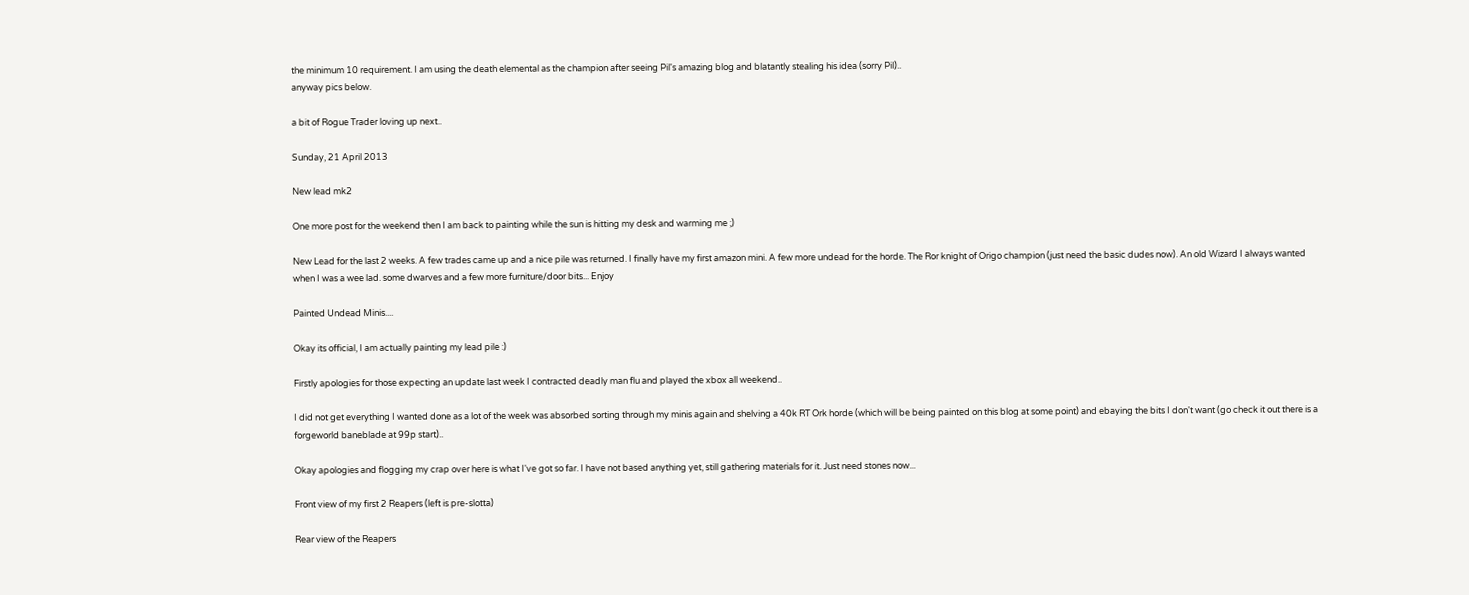the minimum 10 requirement. I am using the death elemental as the champion after seeing Pil's amazing blog and blatantly stealing his idea (sorry Pil)..
anyway pics below.

a bit of Rogue Trader loving up next..

Sunday, 21 April 2013

New lead mk2

One more post for the weekend then I am back to painting while the sun is hitting my desk and warming me ;)

New Lead for the last 2 weeks. A few trades came up and a nice pile was returned. I finally have my first amazon mini. A few more undead for the horde. The Ror knight of Origo champion (just need the basic dudes now). An old Wizard I always wanted when I was a wee lad. some dwarves and a few more furniture/door bits... Enjoy

Painted Undead Minis....

Okay its official, I am actually painting my lead pile :)

Firstly apologies for those expecting an update last week I contracted deadly man flu and played the xbox all weekend..

I did not get everything I wanted done as a lot of the week was absorbed sorting through my minis again and shelving a 40k RT Ork horde (which will be being painted on this blog at some point) and ebaying the bits I don't want (go check it out there is a forgeworld baneblade at 99p start)..

Okay apologies and flogging my crap over here is what I've got so far. I have not based anything yet, still gathering materials for it. Just need stones now...

Front view of my first 2 Reapers (left is pre-slotta)

Rear view of the Reapers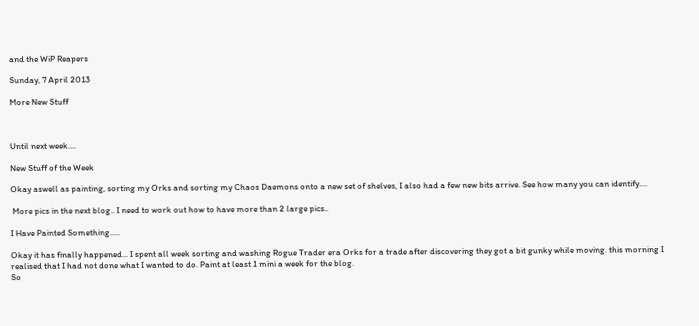and the WiP Reapers

Sunday, 7 April 2013

More New Stuff



Until next week....

New Stuff of the Week

Okay aswell as painting, sorting my Orks and sorting my Chaos Daemons onto a new set of shelves, I also had a few new bits arrive. See how many you can identify....

 More pics in the next blog.. I need to work out how to have more than 2 large pics..

I Have Painted Something.....

Okay it has finally happened... I spent all week sorting and washing Rogue Trader era Orks for a trade after discovering they got a bit gunky while moving. this morning I realised that I had not done what I wanted to do. Paint at least 1 mini a week for the blog.
So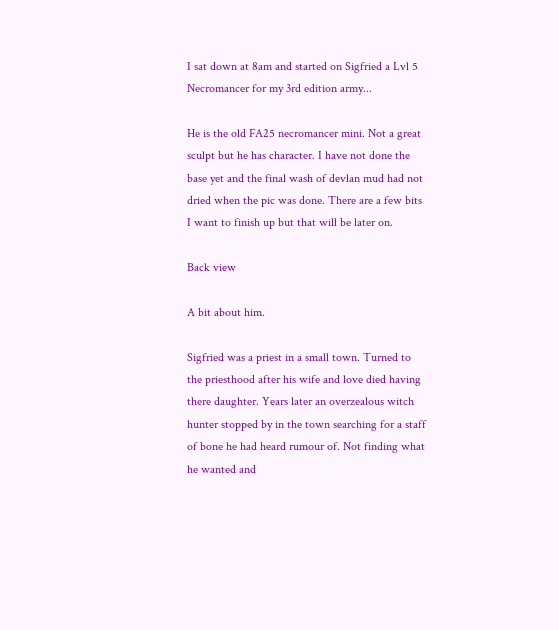I sat down at 8am and started on Sigfried a Lvl 5 Necromancer for my 3rd edition army...

He is the old FA25 necromancer mini. Not a great sculpt but he has character. I have not done the base yet and the final wash of devlan mud had not dried when the pic was done. There are a few bits I want to finish up but that will be later on.

Back view

A bit about him.

Sigfried was a priest in a small town. Turned to the priesthood after his wife and love died having there daughter. Years later an overzealous witch hunter stopped by in the town searching for a staff of bone he had heard rumour of. Not finding what he wanted and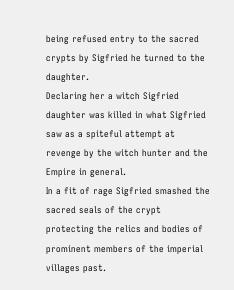being refused entry to the sacred crypts by Sigfried he turned to the daughter.
Declaring her a witch Sigfried daughter was killed in what Sigfried saw as a spiteful attempt at revenge by the witch hunter and the Empire in general.
In a fit of rage Sigfried smashed the sacred seals of the crypt protecting the relics and bodies of prominent members of the imperial villages past.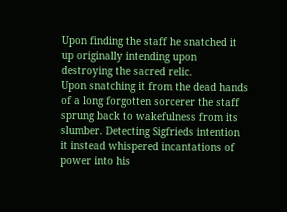Upon finding the staff he snatched it up originally intending upon destroying the sacred relic.
Upon snatching it from the dead hands of a long forgotten sorcerer the staff sprung back to wakefulness from its slumber. Detecting Sigfrieds intention it instead whispered incantations of power into his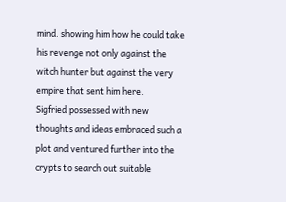mind. showing him how he could take his revenge not only against the witch hunter but against the very empire that sent him here.
Sigfried possessed with new thoughts and ideas embraced such a plot and ventured further into the crypts to search out suitable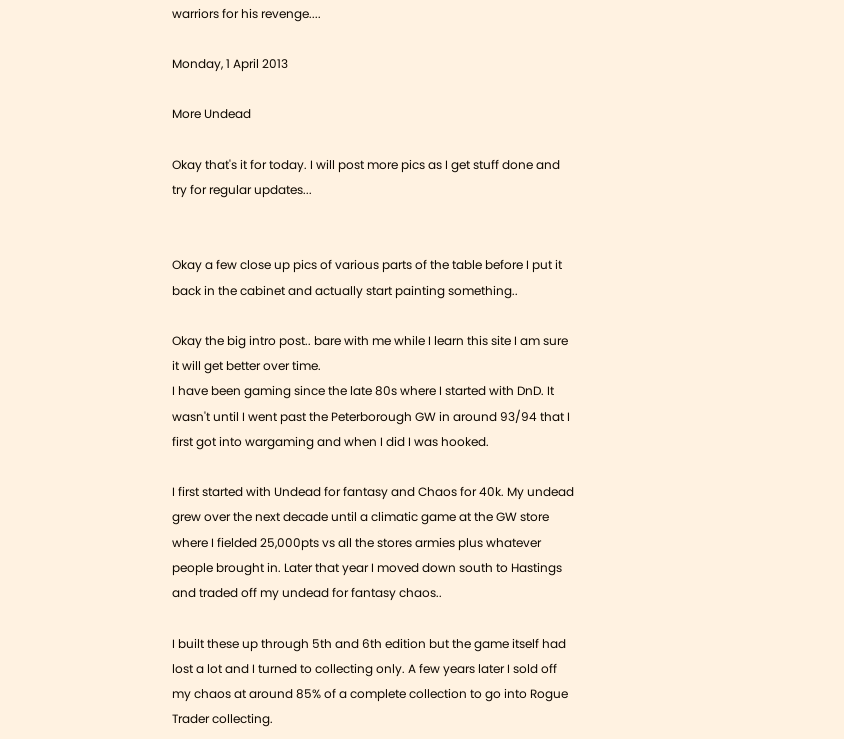warriors for his revenge....

Monday, 1 April 2013

More Undead

Okay that's it for today. I will post more pics as I get stuff done and try for regular updates...


Okay a few close up pics of various parts of the table before I put it back in the cabinet and actually start painting something..

Okay the big intro post.. bare with me while I learn this site I am sure it will get better over time.
I have been gaming since the late 80s where I started with DnD. It wasn't until I went past the Peterborough GW in around 93/94 that I first got into wargaming and when I did I was hooked.

I first started with Undead for fantasy and Chaos for 40k. My undead grew over the next decade until a climatic game at the GW store where I fielded 25,000pts vs all the stores armies plus whatever people brought in. Later that year I moved down south to Hastings and traded off my undead for fantasy chaos..

I built these up through 5th and 6th edition but the game itself had lost a lot and I turned to collecting only. A few years later I sold off my chaos at around 85% of a complete collection to go into Rogue Trader collecting.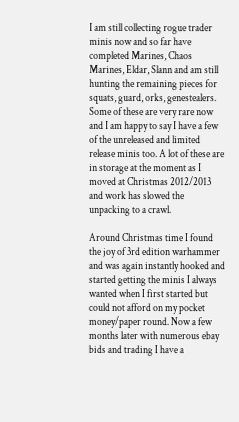I am still collecting rogue trader minis now and so far have completed Marines, Chaos Marines, Eldar, Slann and am still hunting the remaining pieces for squats, guard, orks, genestealers. Some of these are very rare now and I am happy to say I have a few of the unreleased and limited release minis too. A lot of these are in storage at the moment as I moved at Christmas 2012/2013 and work has slowed the unpacking to a crawl.

Around Christmas time I found the joy of 3rd edition warhammer and was again instantly hooked and started getting the minis I always wanted when I first started but could not afford on my pocket money/paper round. Now a few months later with numerous ebay bids and trading I have a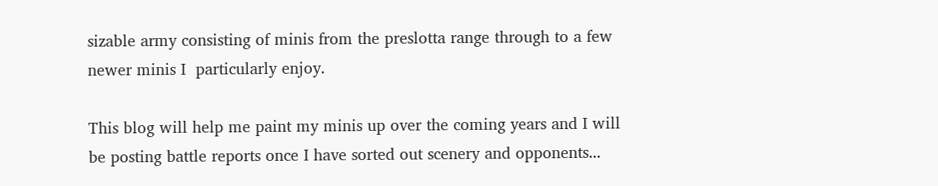sizable army consisting of minis from the preslotta range through to a few newer minis I  particularly enjoy.

This blog will help me paint my minis up over the coming years and I will be posting battle reports once I have sorted out scenery and opponents...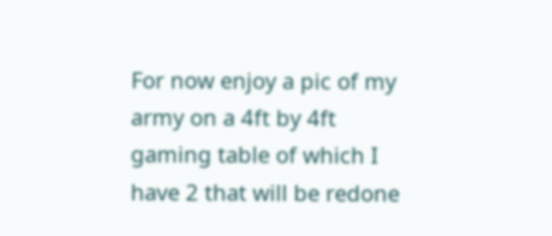For now enjoy a pic of my army on a 4ft by 4ft gaming table of which I have 2 that will be redone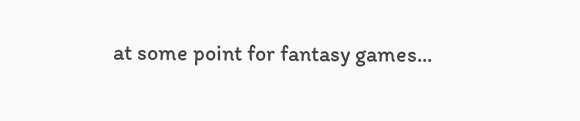at some point for fantasy games...